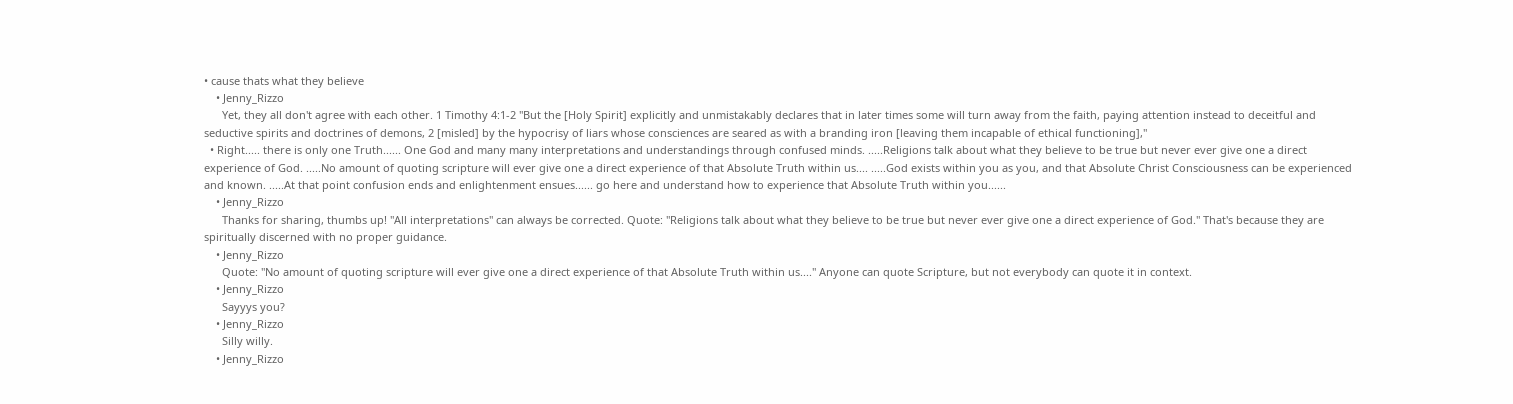• cause thats what they believe
    • Jenny_Rizzo
      Yet, they all don't agree with each other. 1 Timothy 4:1-2 "But the [Holy Spirit] explicitly and unmistakably declares that in later times some will turn away from the faith, paying attention instead to deceitful and seductive spirits and doctrines of demons, 2 [misled] by the hypocrisy of liars whose consciences are seared as with a branding iron [leaving them incapable of ethical functioning],"
  • Right..... there is only one Truth...... One God and many many interpretations and understandings through confused minds. .....Religions talk about what they believe to be true but never ever give one a direct experience of God. .....No amount of quoting scripture will ever give one a direct experience of that Absolute Truth within us.... .....God exists within you as you, and that Absolute Christ Consciousness can be experienced and known. .....At that point confusion ends and enlightenment ensues...... go here and understand how to experience that Absolute Truth within you......
    • Jenny_Rizzo
      Thanks for sharing, thumbs up! "All interpretations" can always be corrected. Quote: "Religions talk about what they believe to be true but never ever give one a direct experience of God." That's because they are spiritually discerned with no proper guidance.
    • Jenny_Rizzo
      Quote: "No amount of quoting scripture will ever give one a direct experience of that Absolute Truth within us...." Anyone can quote Scripture, but not everybody can quote it in context.
    • Jenny_Rizzo
      Sayyys you?
    • Jenny_Rizzo
      Silly willy.
    • Jenny_Rizzo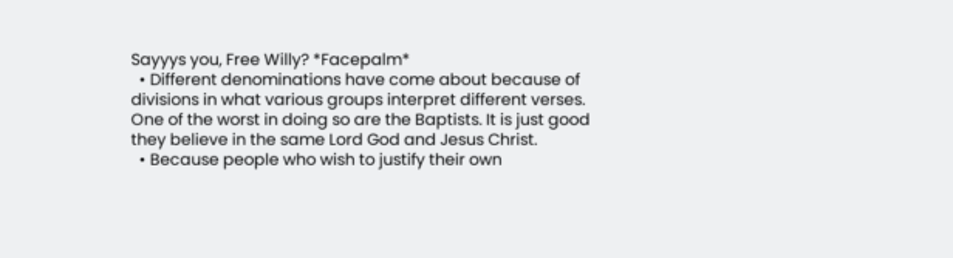Sayyys you, Free Willy? *Facepalm*
  • Different denominations have come about because of divisions in what various groups interpret different verses. One of the worst in doing so are the Baptists. It is just good they believe in the same Lord God and Jesus Christ.
  • Because people who wish to justify their own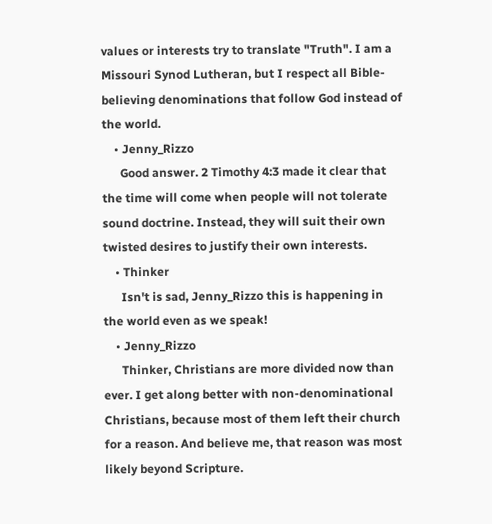values or interests try to translate "Truth". I am a Missouri Synod Lutheran, but I respect all Bible-believing denominations that follow God instead of the world.
    • Jenny_Rizzo
      Good answer. 2 Timothy 4:3 made it clear that the time will come when people will not tolerate sound doctrine. Instead, they will suit their own twisted desires to justify their own interests.
    • Thinker
      Isn't is sad, Jenny_Rizzo this is happening in the world even as we speak!
    • Jenny_Rizzo
      Thinker, Christians are more divided now than ever. I get along better with non-denominational Christians, because most of them left their church for a reason. And believe me, that reason was most likely beyond Scripture.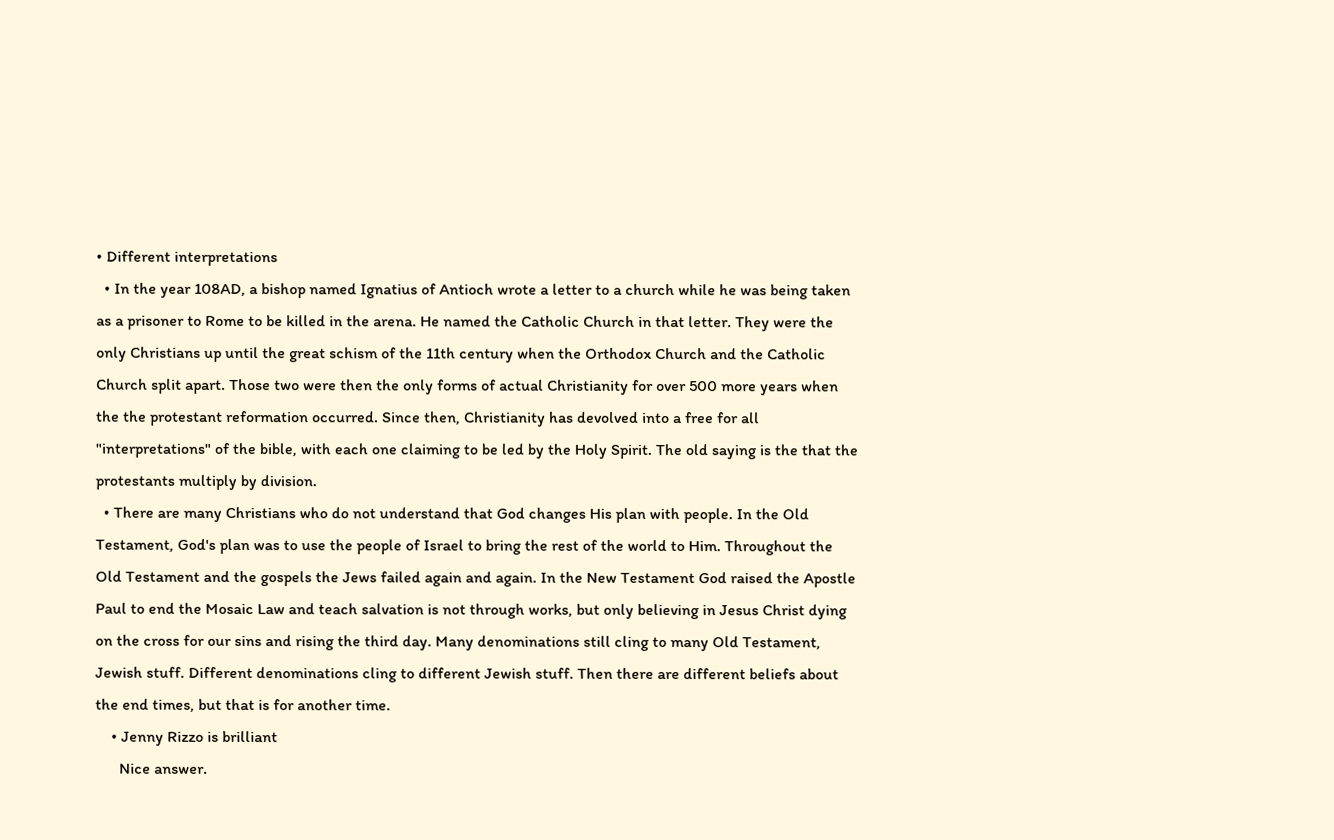• Different interpretations
  • In the year 108AD, a bishop named Ignatius of Antioch wrote a letter to a church while he was being taken as a prisoner to Rome to be killed in the arena. He named the Catholic Church in that letter. They were the only Christians up until the great schism of the 11th century when the Orthodox Church and the Catholic Church split apart. Those two were then the only forms of actual Christianity for over 500 more years when the the protestant reformation occurred. Since then, Christianity has devolved into a free for all "interpretations" of the bible, with each one claiming to be led by the Holy Spirit. The old saying is the that the protestants multiply by division.
  • There are many Christians who do not understand that God changes His plan with people. In the Old Testament, God's plan was to use the people of Israel to bring the rest of the world to Him. Throughout the Old Testament and the gospels the Jews failed again and again. In the New Testament God raised the Apostle Paul to end the Mosaic Law and teach salvation is not through works, but only believing in Jesus Christ dying on the cross for our sins and rising the third day. Many denominations still cling to many Old Testament, Jewish stuff. Different denominations cling to different Jewish stuff. Then there are different beliefs about the end times, but that is for another time.
    • Jenny Rizzo is brilliant
      Nice answer.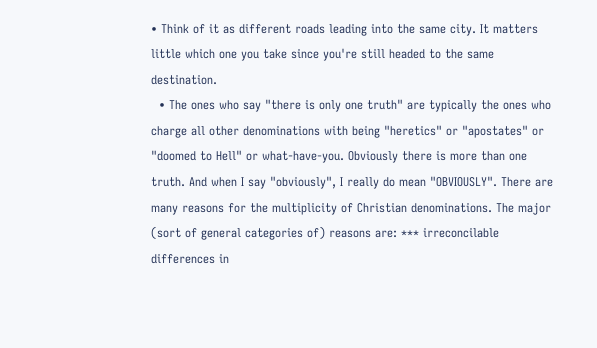• Think of it as different roads leading into the same city. It matters little which one you take since you're still headed to the same destination.
  • The ones who say "there is only one truth" are typically the ones who charge all other denominations with being "heretics" or "apostates" or "doomed to Hell" or what-have-you. Obviously there is more than one truth. And when I say "obviously", I really do mean "OBVIOUSLY". There are many reasons for the multiplicity of Christian denominations. The major (sort of general categories of) reasons are: *** irreconcilable differences in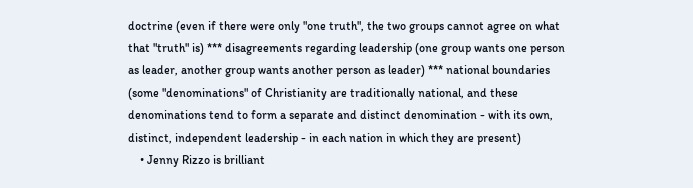doctrine (even if there were only "one truth", the two groups cannot agree on what that "truth" is) *** disagreements regarding leadership (one group wants one person as leader, another group wants another person as leader) *** national boundaries (some "denominations" of Christianity are traditionally national, and these denominations tend to form a separate and distinct denomination - with its own, distinct, independent leadership - in each nation in which they are present)
    • Jenny Rizzo is brilliant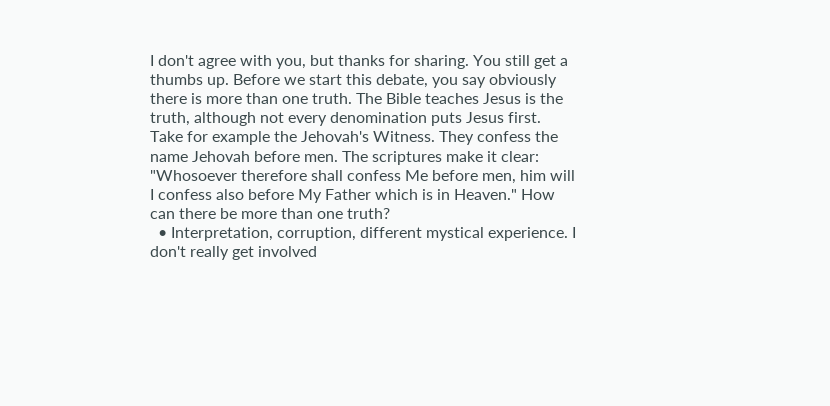I don't agree with you, but thanks for sharing. You still get a thumbs up. Before we start this debate, you say obviously there is more than one truth. The Bible teaches Jesus is the truth, although not every denomination puts Jesus first. Take for example the Jehovah's Witness. They confess the name Jehovah before men. The scriptures make it clear: "Whosoever therefore shall confess Me before men, him will I confess also before My Father which is in Heaven." How can there be more than one truth?
  • Interpretation, corruption, different mystical experience. I don't really get involved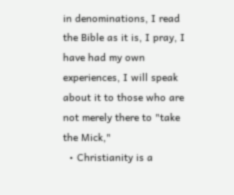in denominations, I read the Bible as it is, I pray, I have had my own experiences, I will speak about it to those who are not merely there to "take the Mick,"
  • Christianity is a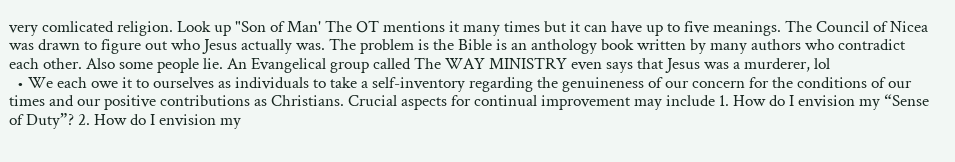very comlicated religion. Look up "Son of Man' The OT mentions it many times but it can have up to five meanings. The Council of Nicea was drawn to figure out who Jesus actually was. The problem is the Bible is an anthology book written by many authors who contradict each other. Also some people lie. An Evangelical group called The WAY MINISTRY even says that Jesus was a murderer, lol
  • We each owe it to ourselves as individuals to take a self-inventory regarding the genuineness of our concern for the conditions of our times and our positive contributions as Christians. Crucial aspects for continual improvement may include 1. How do I envision my “Sense of Duty”? 2. How do I envision my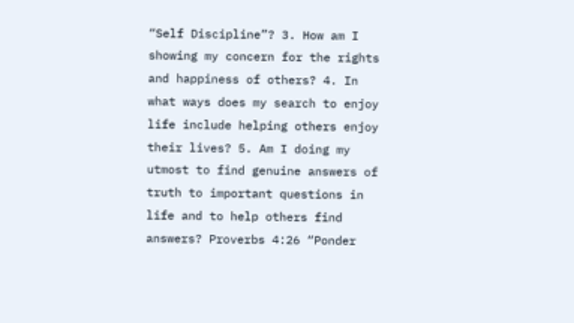“Self Discipline”? 3. How am I showing my concern for the rights and happiness of others? 4. In what ways does my search to enjoy life include helping others enjoy their lives? 5. Am I doing my utmost to find genuine answers of truth to important questions in life and to help others find answers? Proverbs 4:26 “Ponder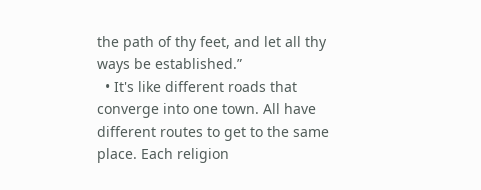the path of thy feet, and let all thy ways be established.”
  • It's like different roads that converge into one town. All have different routes to get to the same place. Each religion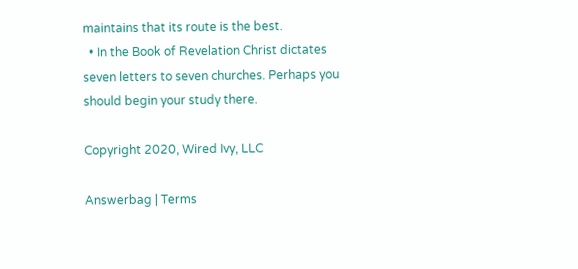maintains that its route is the best.
  • In the Book of Revelation Christ dictates seven letters to seven churches. Perhaps you should begin your study there.

Copyright 2020, Wired Ivy, LLC

Answerbag | Terms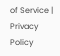of Service | Privacy Policy